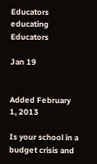Educators educating Educators

Jan 19


Added February 1, 2013

Is your school in a budget crisis and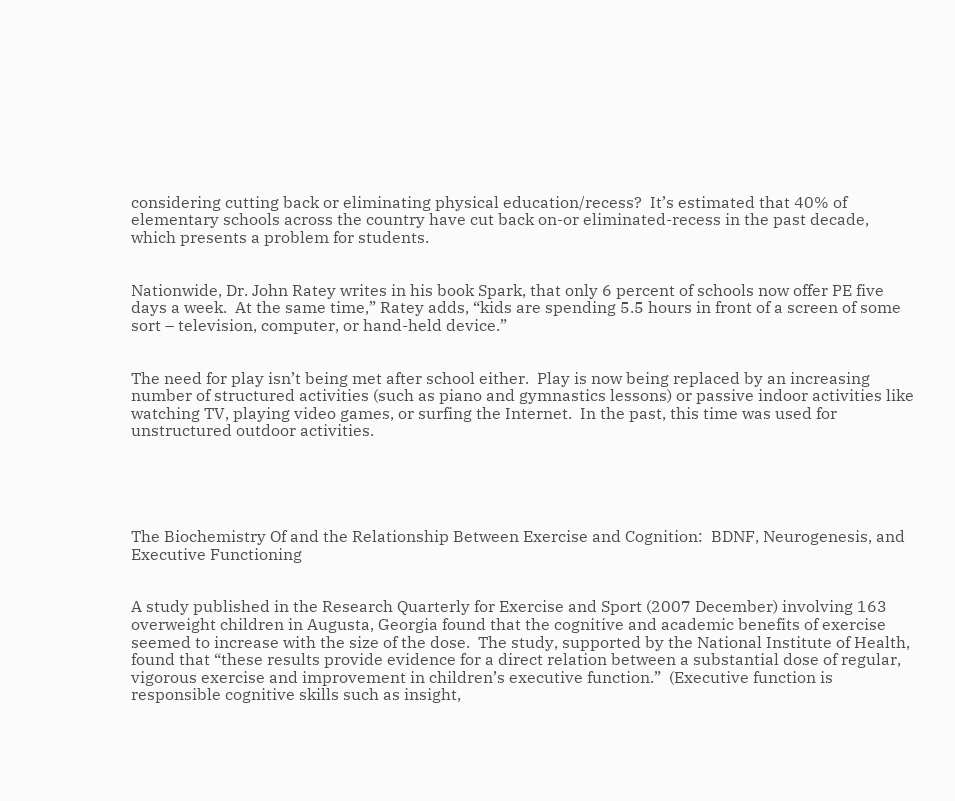considering cutting back or eliminating physical education/recess?  It’s estimated that 40% of elementary schools across the country have cut back on-or eliminated-recess in the past decade, which presents a problem for students.


Nationwide, Dr. John Ratey writes in his book Spark, that only 6 percent of schools now offer PE five days a week.  At the same time,” Ratey adds, “kids are spending 5.5 hours in front of a screen of some sort – television, computer, or hand-held device.”


The need for play isn’t being met after school either.  Play is now being replaced by an increasing number of structured activities (such as piano and gymnastics lessons) or passive indoor activities like watching TV, playing video games, or surfing the Internet.  In the past, this time was used for unstructured outdoor activities.





The Biochemistry Of and the Relationship Between Exercise and Cognition:  BDNF, Neurogenesis, and Executive Functioning


A study published in the Research Quarterly for Exercise and Sport (2007 December) involving 163 overweight children in Augusta, Georgia found that the cognitive and academic benefits of exercise seemed to increase with the size of the dose.  The study, supported by the National Institute of Health, found that “these results provide evidence for a direct relation between a substantial dose of regular, vigorous exercise and improvement in children’s executive function.”  (Executive function is responsible cognitive skills such as insight,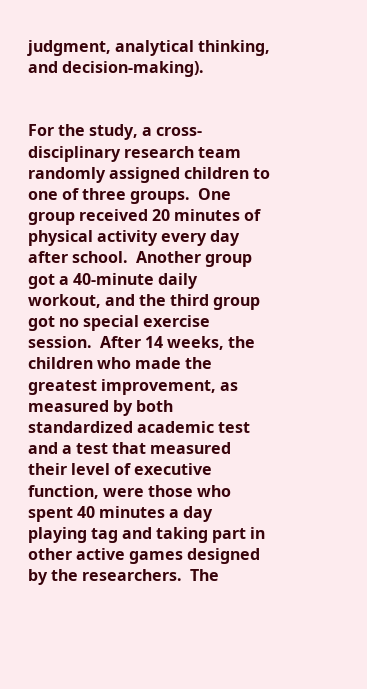judgment, analytical thinking, and decision-making).


For the study, a cross-disciplinary research team randomly assigned children to one of three groups.  One group received 20 minutes of physical activity every day after school.  Another group got a 40-minute daily workout, and the third group got no special exercise session.  After 14 weeks, the children who made the greatest improvement, as measured by both standardized academic test and a test that measured their level of executive function, were those who spent 40 minutes a day playing tag and taking part in other active games designed by the researchers.  The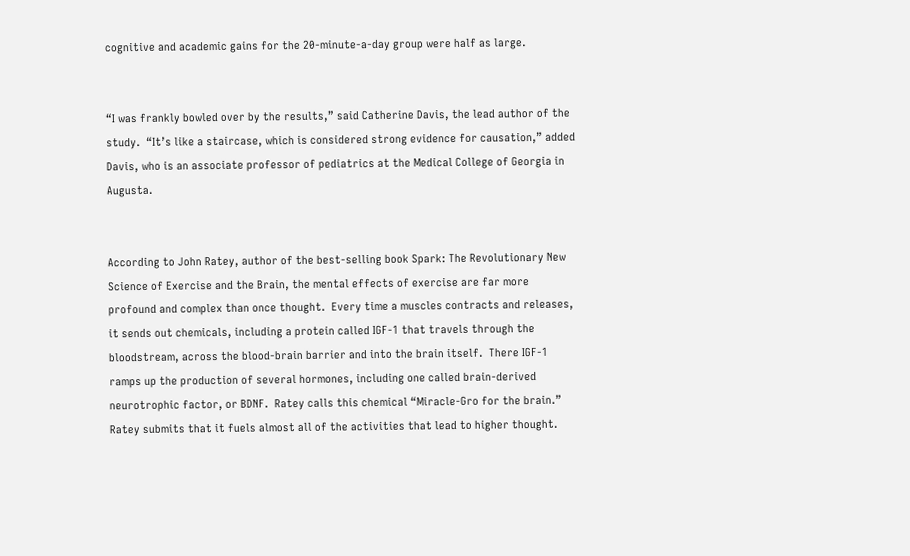cognitive and academic gains for the 20-minute-a-day group were half as large.


“I was frankly bowled over by the results,” said Catherine Davis, the lead author of the study.  “It’s like a staircase, which is considered strong evidence for causation,” added Davis, who is an associate professor of pediatrics at the Medical College of Georgia in Augusta.


According to John Ratey, author of the best-selling book Spark: The Revolutionary New Science of Exercise and the Brain, the mental effects of exercise are far more profound and complex than once thought.  Every time a muscles contracts and releases, it sends out chemicals, including a protein called IGF-1 that travels through the bloodstream, across the blood-brain barrier and into the brain itself.  There IGF-1 ramps up the production of several hormones, including one called brain-derived neurotrophic factor, or BDNF.  Ratey calls this chemical “Miracle-Gro for the brain.”  Ratey submits that it fuels almost all of the activities that lead to higher thought.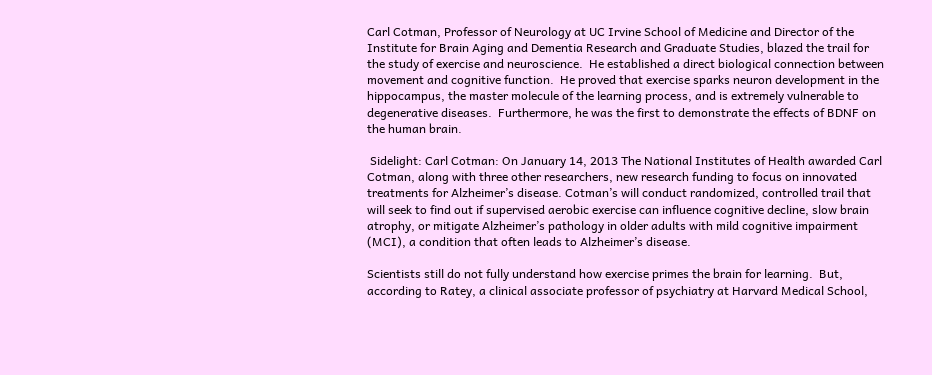Carl Cotman, Professor of Neurology at UC Irvine School of Medicine and Director of the Institute for Brain Aging and Dementia Research and Graduate Studies, blazed the trail for the study of exercise and neuroscience.  He established a direct biological connection between movement and cognitive function.  He proved that exercise sparks neuron development in the hippocampus, the master molecule of the learning process, and is extremely vulnerable to degenerative diseases.  Furthermore, he was the first to demonstrate the effects of BDNF on the human brain.

 Sidelight: Carl Cotman: On January 14, 2013 The National Institutes of Health awarded Carl Cotman, along with three other researchers, new research funding to focus on innovated treatments for Alzheimer’s disease. Cotman’s will conduct randomized, controlled trail that will seek to find out if supervised aerobic exercise can influence cognitive decline, slow brain atrophy, or mitigate Alzheimer’s pathology in older adults with mild cognitive impairment (MCI), a condition that often leads to Alzheimer’s disease.

Scientists still do not fully understand how exercise primes the brain for learning.  But, according to Ratey, a clinical associate professor of psychiatry at Harvard Medical School,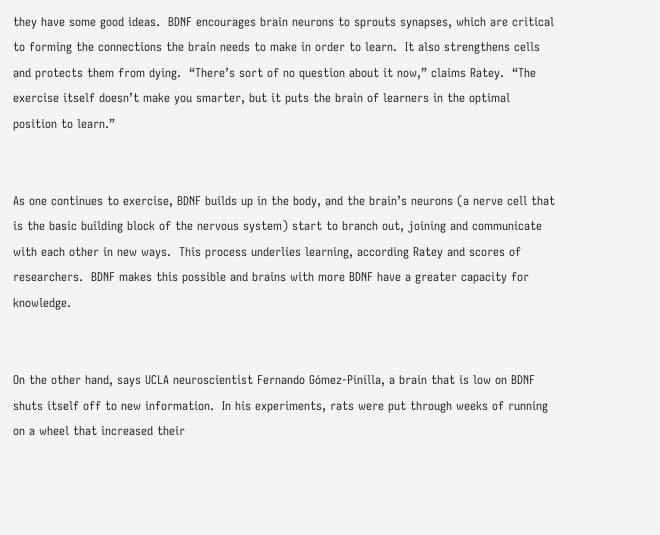they have some good ideas.  BDNF encourages brain neurons to sprouts synapses, which are critical to forming the connections the brain needs to make in order to learn.  It also strengthens cells and protects them from dying.  “There’s sort of no question about it now,” claims Ratey.  “The exercise itself doesn’t make you smarter, but it puts the brain of learners in the optimal position to learn.”


As one continues to exercise, BDNF builds up in the body, and the brain’s neurons (a nerve cell that is the basic building block of the nervous system) start to branch out, joining and communicate with each other in new ways.  This process underlies learning, according Ratey and scores of researchers.  BDNF makes this possible and brains with more BDNF have a greater capacity for knowledge.


On the other hand, says UCLA neuroscientist Fernando Gómez-Pinilla, a brain that is low on BDNF shuts itself off to new information.  In his experiments, rats were put through weeks of running on a wheel that increased their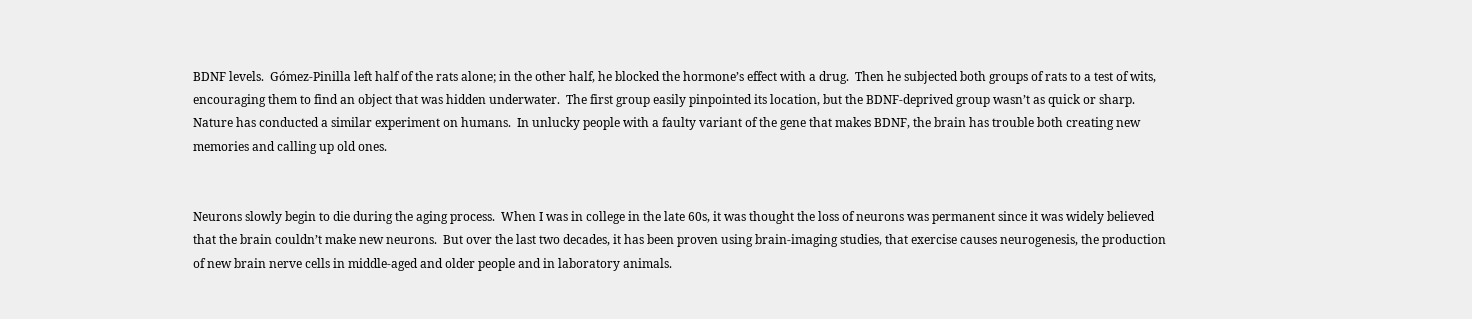BDNF levels.  Gómez-Pinilla left half of the rats alone; in the other half, he blocked the hormone’s effect with a drug.  Then he subjected both groups of rats to a test of wits, encouraging them to find an object that was hidden underwater.  The first group easily pinpointed its location, but the BDNF-deprived group wasn’t as quick or sharp.  Nature has conducted a similar experiment on humans.  In unlucky people with a faulty variant of the gene that makes BDNF, the brain has trouble both creating new memories and calling up old ones.


Neurons slowly begin to die during the aging process.  When I was in college in the late 60s, it was thought the loss of neurons was permanent since it was widely believed that the brain couldn’t make new neurons.  But over the last two decades, it has been proven using brain-imaging studies, that exercise causes neurogenesis, the production of new brain nerve cells in middle-aged and older people and in laboratory animals.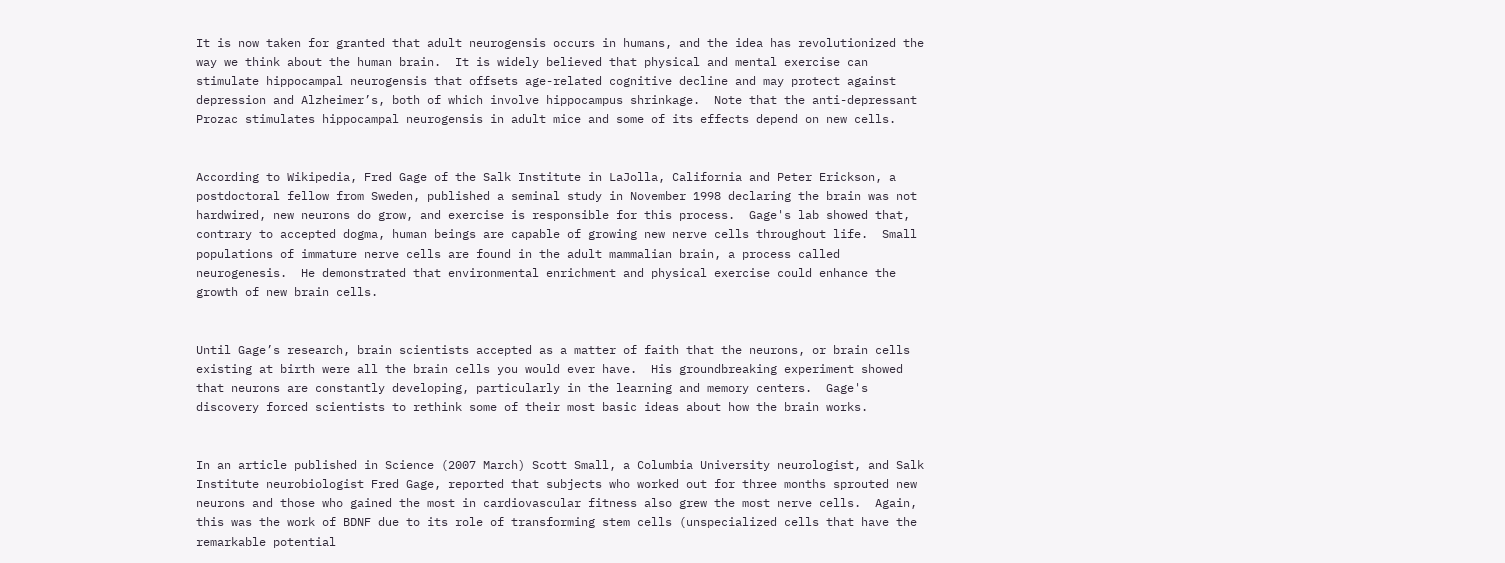It is now taken for granted that adult neurogensis occurs in humans, and the idea has revolutionized the way we think about the human brain.  It is widely believed that physical and mental exercise can stimulate hippocampal neurogensis that offsets age-related cognitive decline and may protect against depression and Alzheimer’s, both of which involve hippocampus shrinkage.  Note that the anti-depressant Prozac stimulates hippocampal neurogensis in adult mice and some of its effects depend on new cells.


According to Wikipedia, Fred Gage of the Salk Institute in LaJolla, California and Peter Erickson, a postdoctoral fellow from Sweden, published a seminal study in November 1998 declaring the brain was not hardwired, new neurons do grow, and exercise is responsible for this process.  Gage's lab showed that, contrary to accepted dogma, human beings are capable of growing new nerve cells throughout life.  Small populations of immature nerve cells are found in the adult mammalian brain, a process called neurogenesis.  He demonstrated that environmental enrichment and physical exercise could enhance the growth of new brain cells.


Until Gage’s research, brain scientists accepted as a matter of faith that the neurons, or brain cells existing at birth were all the brain cells you would ever have.  His groundbreaking experiment showed that neurons are constantly developing, particularly in the learning and memory centers.  Gage's discovery forced scientists to rethink some of their most basic ideas about how the brain works.


In an article published in Science (2007 March) Scott Small, a Columbia University neurologist, and Salk Institute neurobiologist Fred Gage, reported that subjects who worked out for three months sprouted new neurons and those who gained the most in cardiovascular fitness also grew the most nerve cells.  Again, this was the work of BDNF due to its role of transforming stem cells (unspecialized cells that have the remarkable potential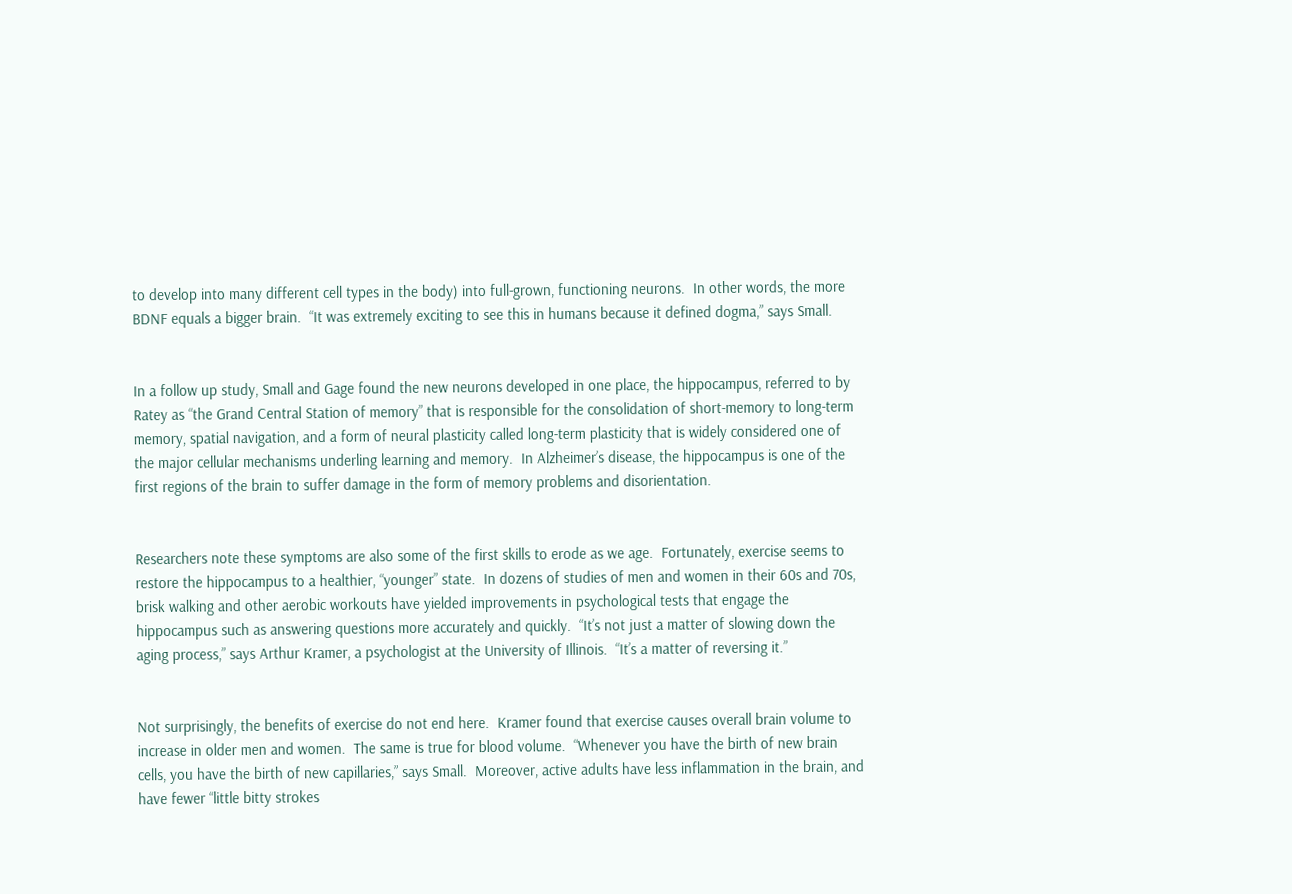to develop into many different cell types in the body) into full-grown, functioning neurons.  In other words, the more BDNF equals a bigger brain.  “It was extremely exciting to see this in humans because it defined dogma,” says Small.


In a follow up study, Small and Gage found the new neurons developed in one place, the hippocampus, referred to by Ratey as “the Grand Central Station of memory” that is responsible for the consolidation of short-memory to long-term memory, spatial navigation, and a form of neural plasticity called long-term plasticity that is widely considered one of the major cellular mechanisms underling learning and memory.  In Alzheimer’s disease, the hippocampus is one of the first regions of the brain to suffer damage in the form of memory problems and disorientation.


Researchers note these symptoms are also some of the first skills to erode as we age.  Fortunately, exercise seems to restore the hippocampus to a healthier, “younger” state.  In dozens of studies of men and women in their 60s and 70s, brisk walking and other aerobic workouts have yielded improvements in psychological tests that engage the hippocampus such as answering questions more accurately and quickly.  “It’s not just a matter of slowing down the aging process,” says Arthur Kramer, a psychologist at the University of Illinois.  “It’s a matter of reversing it.”


Not surprisingly, the benefits of exercise do not end here.  Kramer found that exercise causes overall brain volume to increase in older men and women.  The same is true for blood volume.  “Whenever you have the birth of new brain cells, you have the birth of new capillaries,” says Small.  Moreover, active adults have less inflammation in the brain, and have fewer “little bitty strokes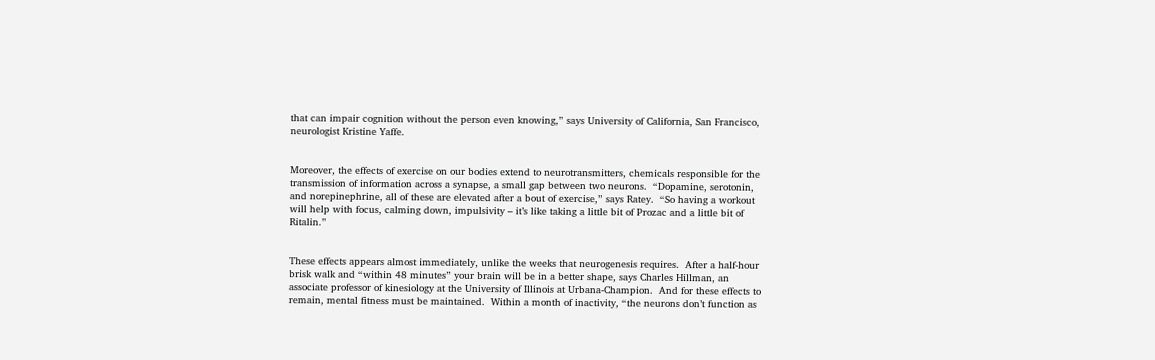that can impair cognition without the person even knowing,” says University of California, San Francisco, neurologist Kristine Yaffe.


Moreover, the effects of exercise on our bodies extend to neurotransmitters, chemicals responsible for the transmission of information across a synapse, a small gap between two neurons.  “Dopamine, serotonin, and norepinephrine, all of these are elevated after a bout of exercise,” says Ratey.  “So having a workout will help with focus, calming down, impulsivity – it’s like taking a little bit of Prozac and a little bit of Ritalin.”


These effects appears almost immediately, unlike the weeks that neurogenesis requires.  After a half-hour brisk walk and “within 48 minutes” your brain will be in a better shape, says Charles Hillman, an associate professor of kinesiology at the University of Illinois at Urbana-Champion.  And for these effects to remain, mental fitness must be maintained.  Within a month of inactivity, “the neurons don’t function as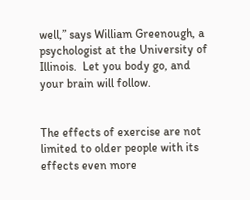well,” says William Greenough, a psychologist at the University of Illinois.  Let you body go, and your brain will follow.


The effects of exercise are not limited to older people with its effects even more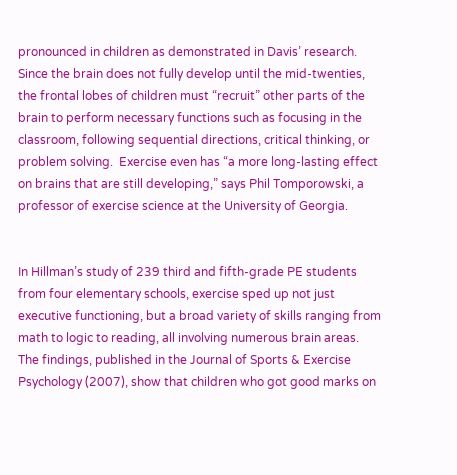pronounced in children as demonstrated in Davis’ research.  Since the brain does not fully develop until the mid-twenties, the frontal lobes of children must “recruit” other parts of the brain to perform necessary functions such as focusing in the classroom, following sequential directions, critical thinking, or problem solving.  Exercise even has “a more long-lasting effect on brains that are still developing,” says Phil Tomporowski, a professor of exercise science at the University of Georgia.


In Hillman’s study of 239 third and fifth-grade PE students from four elementary schools, exercise sped up not just executive functioning, but a broad variety of skills ranging from math to logic to reading, all involving numerous brain areas.  The findings, published in the Journal of Sports & Exercise Psychology (2007), show that children who got good marks on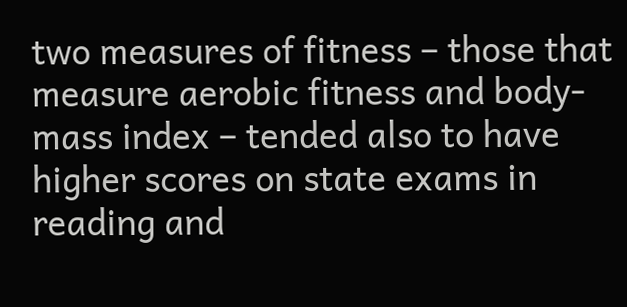two measures of fitness – those that measure aerobic fitness and body-mass index – tended also to have higher scores on state exams in reading and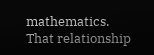mathematics.  That relationship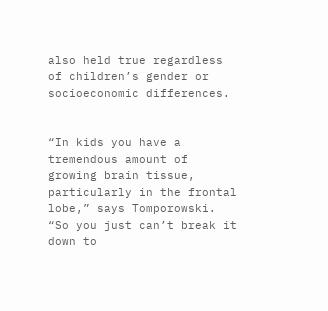also held true regardless of children’s gender or socioeconomic differences.


“In kids you have a tremendous amount of growing brain tissue, particularly in the frontal lobe,” says Tomporowski.  “So you just can’t break it down to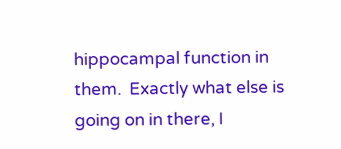hippocampal function in them.  Exactly what else is going on in there, I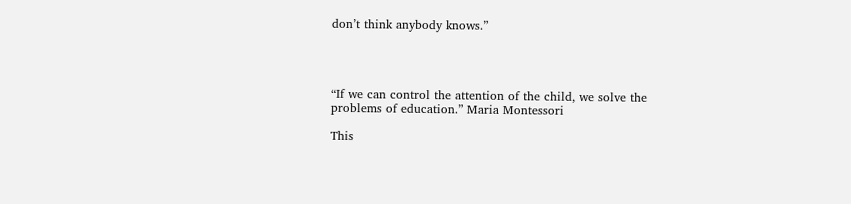don’t think anybody knows.”




“If we can control the attention of the child, we solve the problems of education.” Maria Montessori

This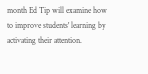month Ed Tip will examine how to improve students' learning by activating their attention.